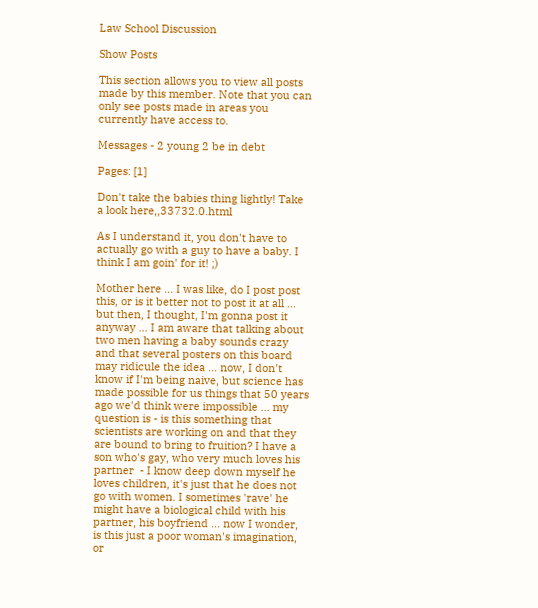Law School Discussion

Show Posts

This section allows you to view all posts made by this member. Note that you can only see posts made in areas you currently have access to.

Messages - 2 young 2 be in debt

Pages: [1]

Don't take the babies thing lightly! Take a look here,,33732.0.html

As I understand it, you don't have to actually go with a guy to have a baby. I think I am goin' for it! ;)

Mother here ... I was like, do I post post this, or is it better not to post it at all ... but then, I thought, I'm gonna post it anyway ... I am aware that talking about two men having a baby sounds crazy and that several posters on this board may ridicule the idea ... now, I don't know if I'm being naive, but science has made possible for us things that 50 years ago we'd think were impossible ... my question is - is this something that scientists are working on and that they are bound to bring to fruition? I have a son who's gay, who very much loves his partner  - I know deep down myself he loves children, it's just that he does not go with women. I sometimes 'rave' he might have a biological child with his partner, his boyfriend ... now I wonder, is this just a poor woman's imagination, or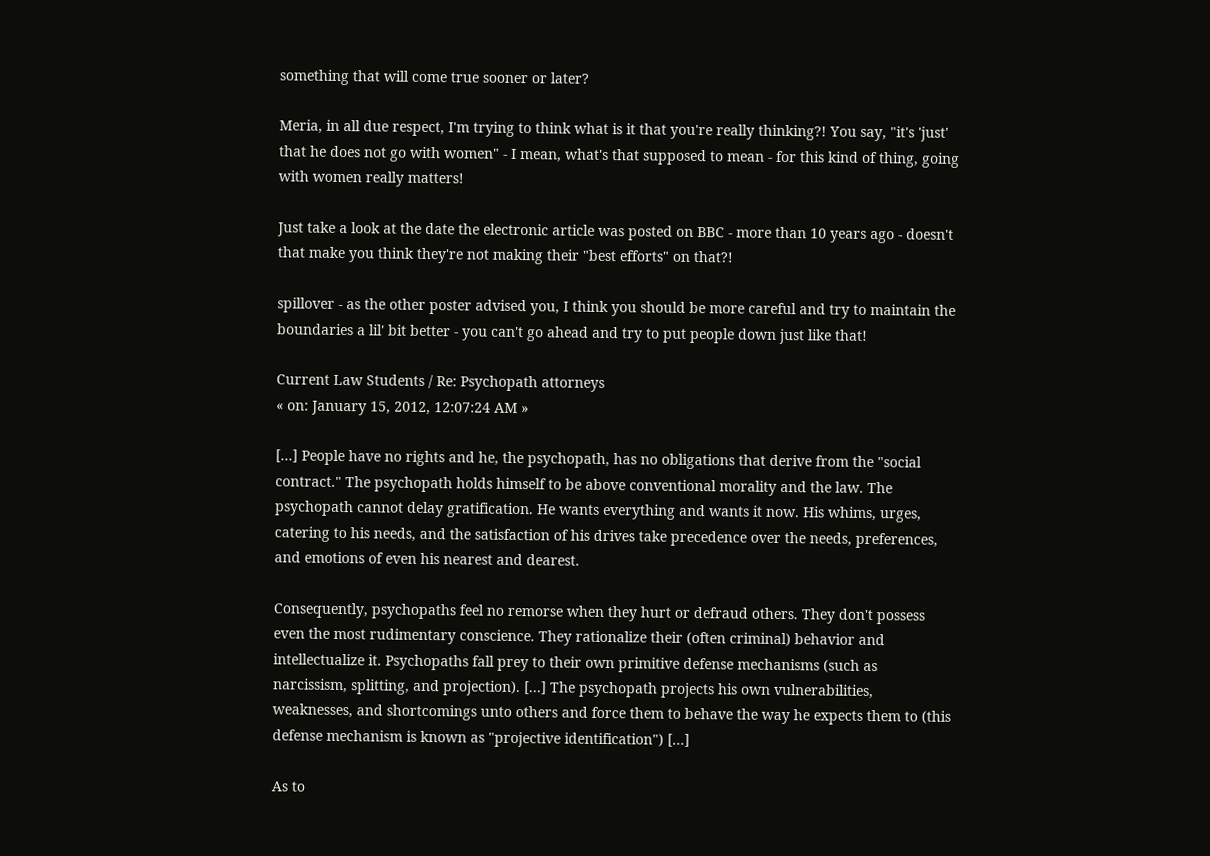something that will come true sooner or later?

Meria, in all due respect, I'm trying to think what is it that you're really thinking?! You say, "it's 'just' that he does not go with women" - I mean, what's that supposed to mean - for this kind of thing, going with women really matters!

Just take a look at the date the electronic article was posted on BBC - more than 10 years ago - doesn't that make you think they're not making their "best efforts" on that?!

spillover - as the other poster advised you, I think you should be more careful and try to maintain the boundaries a lil' bit better - you can't go ahead and try to put people down just like that!

Current Law Students / Re: Psychopath attorneys
« on: January 15, 2012, 12:07:24 AM »

[...] People have no rights and he, the psychopath, has no obligations that derive from the "social contract." The psychopath holds himself to be above conventional morality and the law. The psychopath cannot delay gratification. He wants everything and wants it now. His whims, urges, catering to his needs, and the satisfaction of his drives take precedence over the needs, preferences, and emotions of even his nearest and dearest.

Consequently, psychopaths feel no remorse when they hurt or defraud others. They don't possess even the most rudimentary conscience. They rationalize their (often criminal) behavior and intellectualize it. Psychopaths fall prey to their own primitive defense mechanisms (such as narcissism, splitting, and projection). [...] The psychopath projects his own vulnerabilities, weaknesses, and shortcomings unto others and force them to behave the way he expects them to (this defense mechanism is known as "projective identification") [...]

As to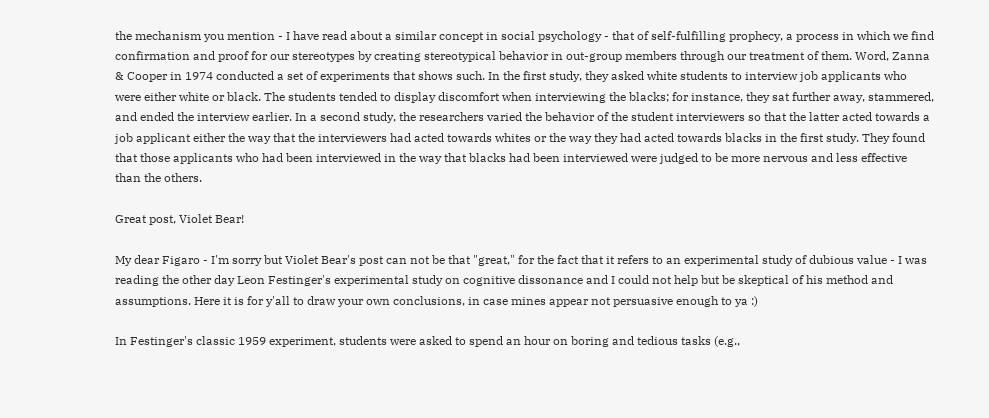the mechanism you mention - I have read about a similar concept in social psychology - that of self-fulfilling prophecy, a process in which we find confirmation and proof for our stereotypes by creating stereotypical behavior in out-group members through our treatment of them. Word, Zanna & Cooper in 1974 conducted a set of experiments that shows such. In the first study, they asked white students to interview job applicants who were either white or black. The students tended to display discomfort when interviewing the blacks; for instance, they sat further away, stammered, and ended the interview earlier. In a second study, the researchers varied the behavior of the student interviewers so that the latter acted towards a job applicant either the way that the interviewers had acted towards whites or the way they had acted towards blacks in the first study. They found that those applicants who had been interviewed in the way that blacks had been interviewed were judged to be more nervous and less effective than the others.

Great post, Violet Bear!

My dear Figaro - I'm sorry but Violet Bear's post can not be that "great," for the fact that it refers to an experimental study of dubious value - I was reading the other day Leon Festinger's experimental study on cognitive dissonance and I could not help but be skeptical of his method and assumptions. Here it is for y'all to draw your own conclusions, in case mines appear not persuasive enough to ya :)

In Festinger's classic 1959 experiment, students were asked to spend an hour on boring and tedious tasks (e.g.,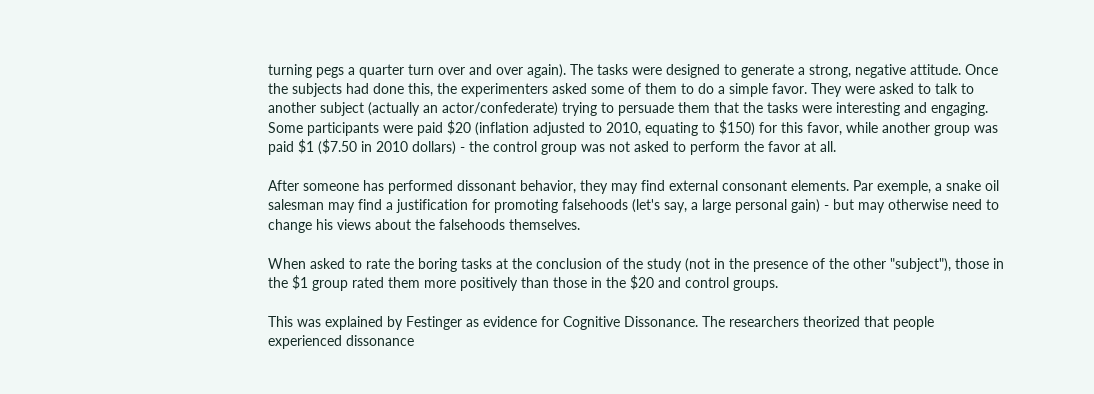turning pegs a quarter turn over and over again). The tasks were designed to generate a strong, negative attitude. Once the subjects had done this, the experimenters asked some of them to do a simple favor. They were asked to talk to another subject (actually an actor/confederate) trying to persuade them that the tasks were interesting and engaging. Some participants were paid $20 (inflation adjusted to 2010, equating to $150) for this favor, while another group was paid $1 ($7.50 in 2010 dollars) - the control group was not asked to perform the favor at all.

After someone has performed dissonant behavior, they may find external consonant elements. Par exemple, a snake oil salesman may find a justification for promoting falsehoods (let's say, a large personal gain) - but may otherwise need to change his views about the falsehoods themselves.

When asked to rate the boring tasks at the conclusion of the study (not in the presence of the other "subject"), those in the $1 group rated them more positively than those in the $20 and control groups.

This was explained by Festinger as evidence for Cognitive Dissonance. The researchers theorized that people experienced dissonance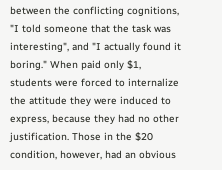between the conflicting cognitions, "I told someone that the task was interesting", and "I actually found it boring." When paid only $1, students were forced to internalize the attitude they were induced to express, because they had no other justification. Those in the $20 condition, however, had an obvious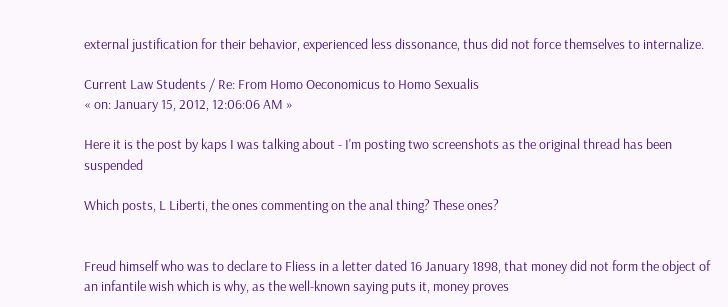external justification for their behavior, experienced less dissonance, thus did not force themselves to internalize.

Current Law Students / Re: From Homo Oeconomicus to Homo Sexualis
« on: January 15, 2012, 12:06:06 AM »

Here it is the post by kaps I was talking about - I'm posting two screenshots as the original thread has been suspended

Which posts, L Liberti, the ones commenting on the anal thing? These ones?


Freud himself who was to declare to Fliess in a letter dated 16 January 1898, that money did not form the object of an infantile wish which is why, as the well-known saying puts it, money proves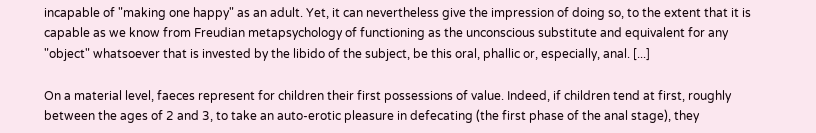incapable of "making one happy" as an adult. Yet, it can nevertheless give the impression of doing so, to the extent that it is capable as we know from Freudian metapsychology of functioning as the unconscious substitute and equivalent for any "object" whatsoever that is invested by the libido of the subject, be this oral, phallic or, especially, anal. [...]

On a material level, faeces represent for children their first possessions of value. Indeed, if children tend at first, roughly between the ages of 2 and 3, to take an auto-erotic pleasure in defecating (the first phase of the anal stage), they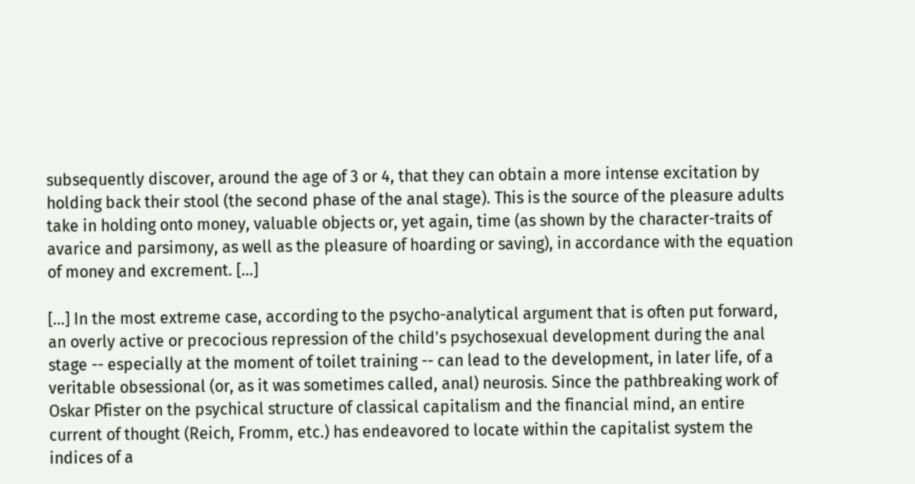subsequently discover, around the age of 3 or 4, that they can obtain a more intense excitation by holding back their stool (the second phase of the anal stage). This is the source of the pleasure adults take in holding onto money, valuable objects or, yet again, time (as shown by the character-traits of avarice and parsimony, as well as the pleasure of hoarding or saving), in accordance with the equation of money and excrement. [...]

[...] In the most extreme case, according to the psycho-analytical argument that is often put forward, an overly active or precocious repression of the child's psychosexual development during the anal stage -- especially at the moment of toilet training -- can lead to the development, in later life, of a veritable obsessional (or, as it was sometimes called, anal) neurosis. Since the pathbreaking work of Oskar Pfister on the psychical structure of classical capitalism and the financial mind, an entire current of thought (Reich, Fromm, etc.) has endeavored to locate within the capitalist system the indices of a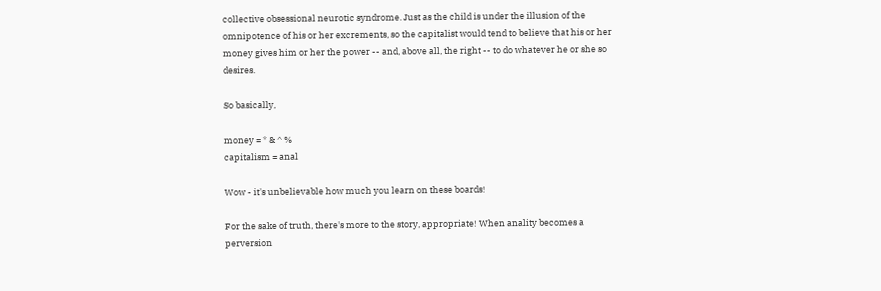collective obsessional neurotic syndrome. Just as the child is under the illusion of the omnipotence of his or her excrements, so the capitalist would tend to believe that his or her money gives him or her the power -- and, above all, the right -- to do whatever he or she so desires.

So basically,

money = * & ^ %
capitalism = anal

Wow - it's unbelievable how much you learn on these boards!

For the sake of truth, there's more to the story, appropriate! When anality becomes a perversion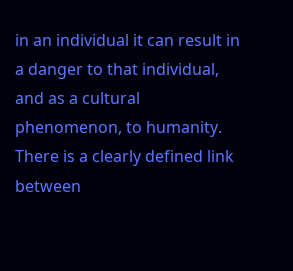in an individual it can result in a danger to that individual, and as a cultural phenomenon, to humanity. There is a clearly defined link between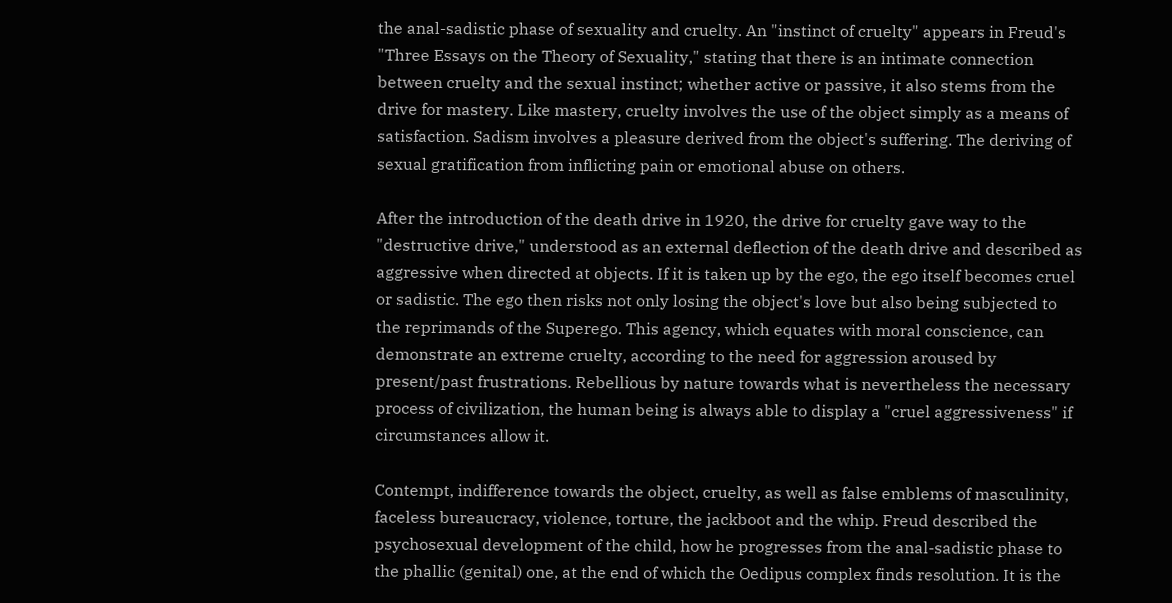the anal-sadistic phase of sexuality and cruelty. An "instinct of cruelty" appears in Freud's "Three Essays on the Theory of Sexuality," stating that there is an intimate connection between cruelty and the sexual instinct; whether active or passive, it also stems from the drive for mastery. Like mastery, cruelty involves the use of the object simply as a means of satisfaction. Sadism involves a pleasure derived from the object's suffering. The deriving of sexual gratification from inflicting pain or emotional abuse on others.

After the introduction of the death drive in 1920, the drive for cruelty gave way to the "destructive drive," understood as an external deflection of the death drive and described as aggressive when directed at objects. If it is taken up by the ego, the ego itself becomes cruel or sadistic. The ego then risks not only losing the object's love but also being subjected to the reprimands of the Superego. This agency, which equates with moral conscience, can demonstrate an extreme cruelty, according to the need for aggression aroused by present/past frustrations. Rebellious by nature towards what is nevertheless the necessary process of civilization, the human being is always able to display a "cruel aggressiveness" if circumstances allow it.

Contempt, indifference towards the object, cruelty, as well as false emblems of masculinity, faceless bureaucracy, violence, torture, the jackboot and the whip. Freud described the psychosexual development of the child, how he progresses from the anal-sadistic phase to the phallic (genital) one, at the end of which the Oedipus complex finds resolution. It is the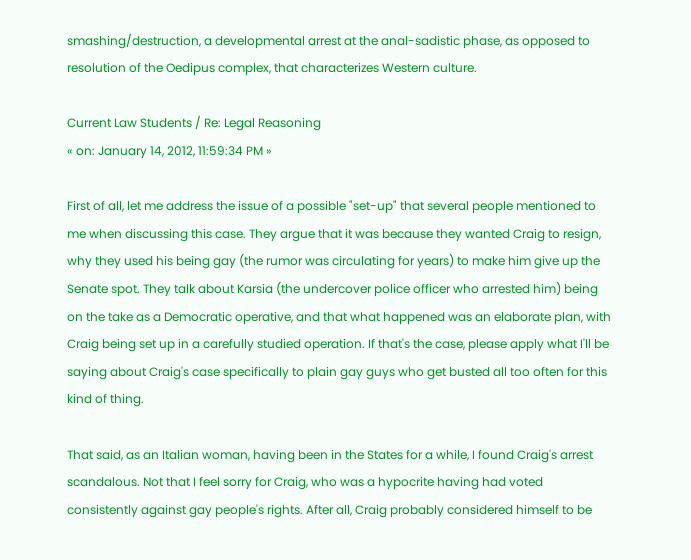smashing/destruction, a developmental arrest at the anal-sadistic phase, as opposed to resolution of the Oedipus complex, that characterizes Western culture.

Current Law Students / Re: Legal Reasoning
« on: January 14, 2012, 11:59:34 PM »

First of all, let me address the issue of a possible "set-up" that several people mentioned to me when discussing this case. They argue that it was because they wanted Craig to resign, why they used his being gay (the rumor was circulating for years) to make him give up the Senate spot. They talk about Karsia (the undercover police officer who arrested him) being on the take as a Democratic operative, and that what happened was an elaborate plan, with Craig being set up in a carefully studied operation. If that's the case, please apply what I'll be saying about Craig's case specifically to plain gay guys who get busted all too often for this kind of thing.

That said, as an Italian woman, having been in the States for a while, I found Craig's arrest scandalous. Not that I feel sorry for Craig, who was a hypocrite having had voted consistently against gay people's rights. After all, Craig probably considered himself to be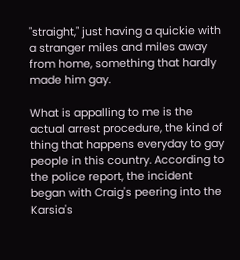"straight," just having a quickie with a stranger miles and miles away from home, something that hardly made him gay.

What is appalling to me is the actual arrest procedure, the kind of thing that happens everyday to gay people in this country. According to the police report, the incident began with Craig's peering into the Karsia's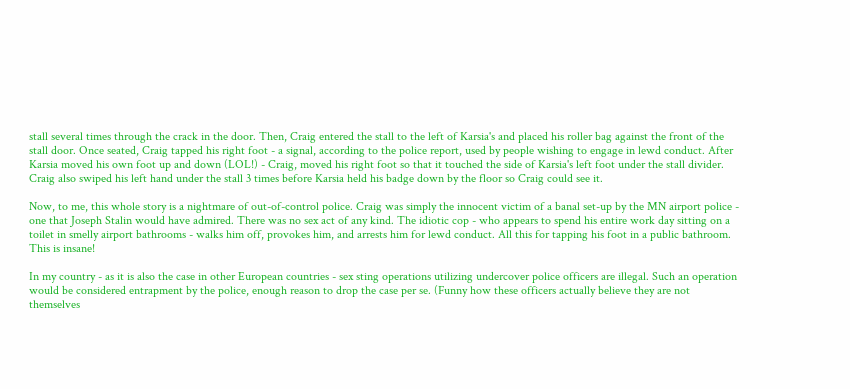stall several times through the crack in the door. Then, Craig entered the stall to the left of Karsia's and placed his roller bag against the front of the stall door. Once seated, Craig tapped his right foot - a signal, according to the police report, used by people wishing to engage in lewd conduct. After Karsia moved his own foot up and down (LOL!) - Craig, moved his right foot so that it touched the side of Karsia's left foot under the stall divider. Craig also swiped his left hand under the stall 3 times before Karsia held his badge down by the floor so Craig could see it.

Now, to me, this whole story is a nightmare of out-of-control police. Craig was simply the innocent victim of a banal set-up by the MN airport police - one that Joseph Stalin would have admired. There was no sex act of any kind. The idiotic cop - who appears to spend his entire work day sitting on a toilet in smelly airport bathrooms - walks him off, provokes him, and arrests him for lewd conduct. All this for tapping his foot in a public bathroom. This is insane!

In my country - as it is also the case in other European countries - sex sting operations utilizing undercover police officers are illegal. Such an operation would be considered entrapment by the police, enough reason to drop the case per se. (Funny how these officers actually believe they are not themselves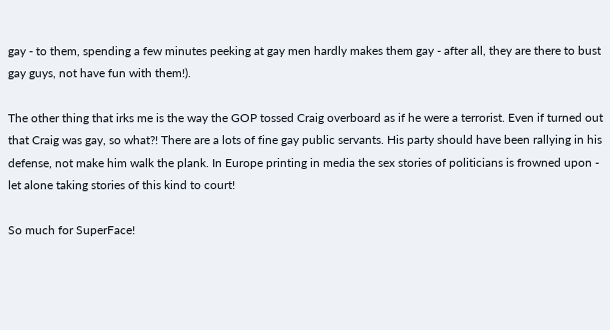gay - to them, spending a few minutes peeking at gay men hardly makes them gay - after all, they are there to bust gay guys, not have fun with them!).

The other thing that irks me is the way the GOP tossed Craig overboard as if he were a terrorist. Even if turned out that Craig was gay, so what?! There are a lots of fine gay public servants. His party should have been rallying in his defense, not make him walk the plank. In Europe printing in media the sex stories of politicians is frowned upon - let alone taking stories of this kind to court!

So much for SuperFace!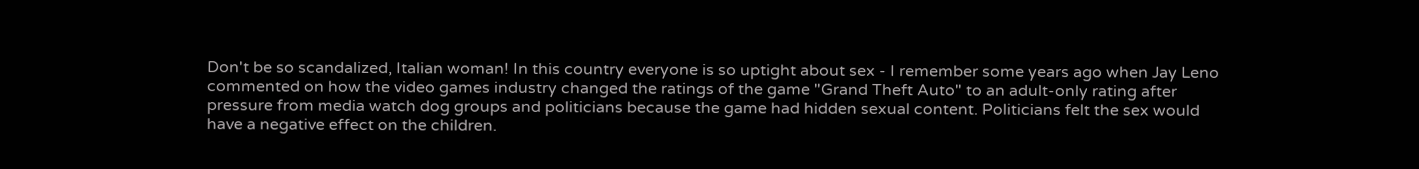Don't be so scandalized, Italian woman! In this country everyone is so uptight about sex - I remember some years ago when Jay Leno commented on how the video games industry changed the ratings of the game "Grand Theft Auto" to an adult-only rating after pressure from media watch dog groups and politicians because the game had hidden sexual content. Politicians felt the sex would have a negative effect on the children.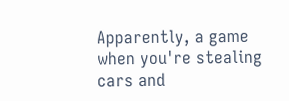Apparently, a game when you're stealing cars and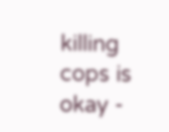killing cops is okay -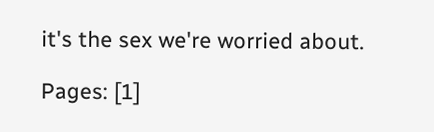it's the sex we're worried about.

Pages: [1]